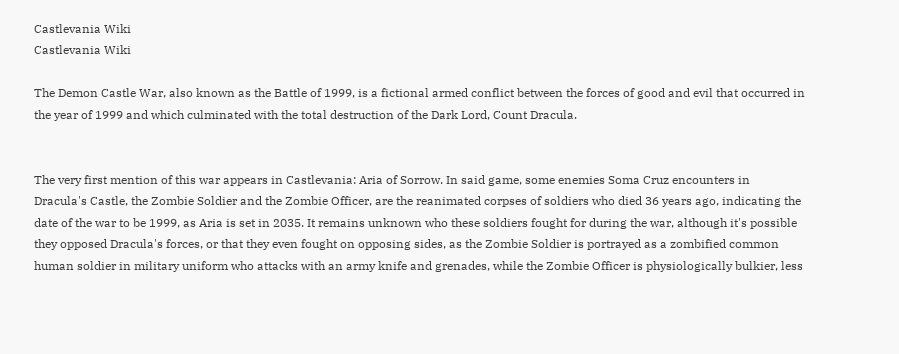Castlevania Wiki
Castlevania Wiki

The Demon Castle War, also known as the Battle of 1999, is a fictional armed conflict between the forces of good and evil that occurred in the year of 1999 and which culminated with the total destruction of the Dark Lord, Count Dracula.


The very first mention of this war appears in Castlevania: Aria of Sorrow. In said game, some enemies Soma Cruz encounters in Dracula's Castle, the Zombie Soldier and the Zombie Officer, are the reanimated corpses of soldiers who died 36 years ago, indicating the date of the war to be 1999, as Aria is set in 2035. It remains unknown who these soldiers fought for during the war, although it's possible they opposed Dracula's forces, or that they even fought on opposing sides, as the Zombie Soldier is portrayed as a zombified common human soldier in military uniform who attacks with an army knife and grenades, while the Zombie Officer is physiologically bulkier, less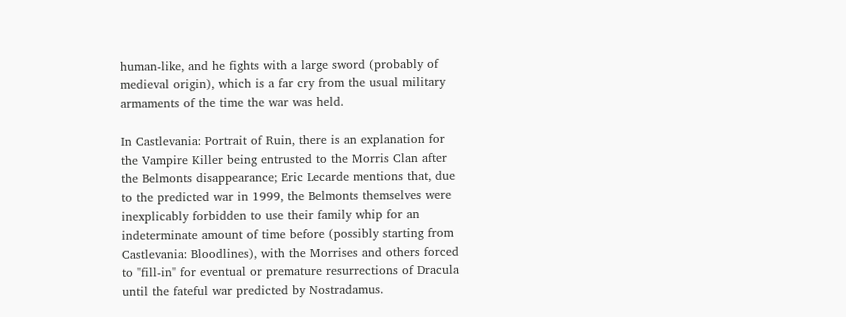human-like, and he fights with a large sword (probably of medieval origin), which is a far cry from the usual military armaments of the time the war was held.

In Castlevania: Portrait of Ruin, there is an explanation for the Vampire Killer being entrusted to the Morris Clan after the Belmonts disappearance; Eric Lecarde mentions that, due to the predicted war in 1999, the Belmonts themselves were inexplicably forbidden to use their family whip for an indeterminate amount of time before (possibly starting from Castlevania: Bloodlines), with the Morrises and others forced to "fill-in" for eventual or premature resurrections of Dracula until the fateful war predicted by Nostradamus.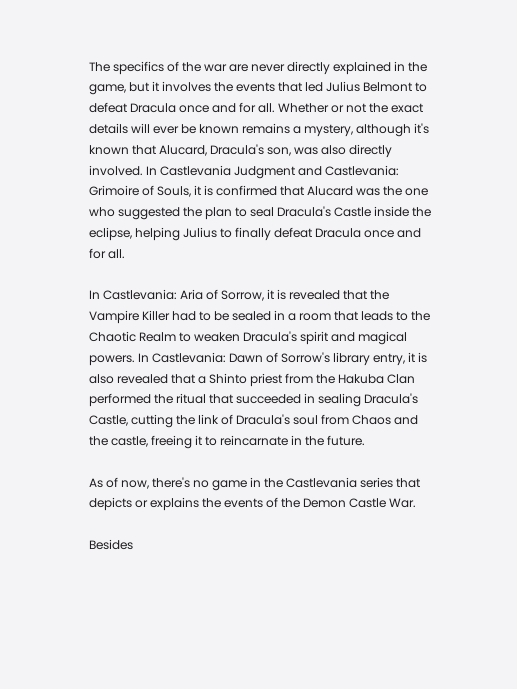The specifics of the war are never directly explained in the game, but it involves the events that led Julius Belmont to defeat Dracula once and for all. Whether or not the exact details will ever be known remains a mystery, although it's known that Alucard, Dracula's son, was also directly involved. In Castlevania Judgment and Castlevania: Grimoire of Souls, it is confirmed that Alucard was the one who suggested the plan to seal Dracula's Castle inside the eclipse, helping Julius to finally defeat Dracula once and for all.

In Castlevania: Aria of Sorrow, it is revealed that the Vampire Killer had to be sealed in a room that leads to the Chaotic Realm to weaken Dracula's spirit and magical powers. In Castlevania: Dawn of Sorrow's library entry, it is also revealed that a Shinto priest from the Hakuba Clan performed the ritual that succeeded in sealing Dracula's Castle, cutting the link of Dracula's soul from Chaos and the castle, freeing it to reincarnate in the future.

As of now, there's no game in the Castlevania series that depicts or explains the events of the Demon Castle War.

Besides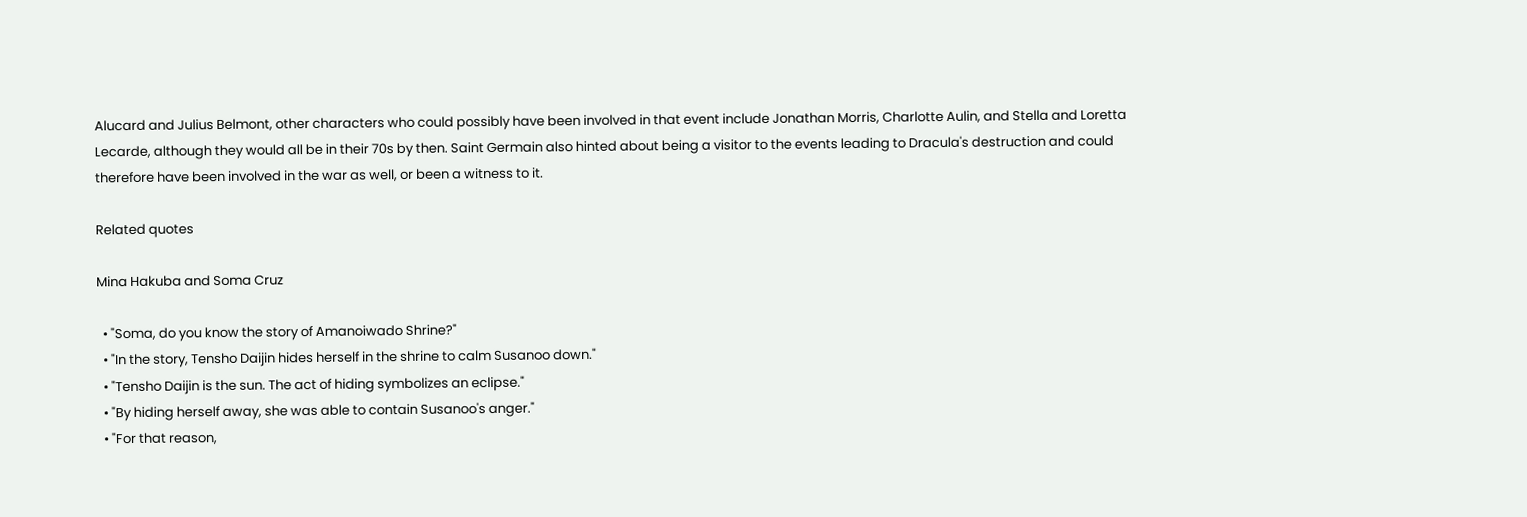Alucard and Julius Belmont, other characters who could possibly have been involved in that event include Jonathan Morris, Charlotte Aulin, and Stella and Loretta Lecarde, although they would all be in their 70s by then. Saint Germain also hinted about being a visitor to the events leading to Dracula's destruction and could therefore have been involved in the war as well, or been a witness to it.

Related quotes

Mina Hakuba and Soma Cruz

  • "Soma, do you know the story of Amanoiwado Shrine?"
  • "In the story, Tensho Daijin hides herself in the shrine to calm Susanoo down."
  • "Tensho Daijin is the sun. The act of hiding symbolizes an eclipse."
  • "By hiding herself away, she was able to contain Susanoo's anger."
  • "For that reason,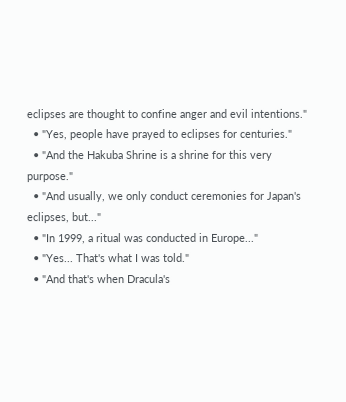eclipses are thought to confine anger and evil intentions."
  • "Yes, people have prayed to eclipses for centuries."
  • "And the Hakuba Shrine is a shrine for this very purpose."
  • "And usually, we only conduct ceremonies for Japan's eclipses, but..."
  • "In 1999, a ritual was conducted in Europe..."
  • "Yes... That's what I was told."
  • "And that's when Dracula's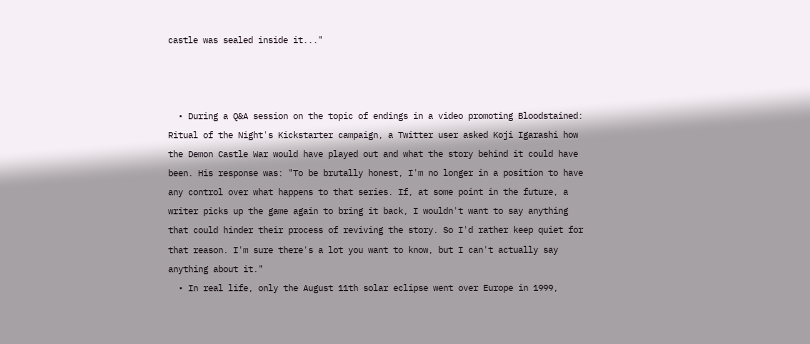castle was sealed inside it..."



  • During a Q&A session on the topic of endings in a video promoting Bloodstained: Ritual of the Night's Kickstarter campaign, a Twitter user asked Koji Igarashi how the Demon Castle War would have played out and what the story behind it could have been. His response was: "To be brutally honest, I'm no longer in a position to have any control over what happens to that series. If, at some point in the future, a writer picks up the game again to bring it back, I wouldn't want to say anything that could hinder their process of reviving the story. So I'd rather keep quiet for that reason. I'm sure there's a lot you want to know, but I can't actually say anything about it."
  • In real life, only the August 11th solar eclipse went over Europe in 1999,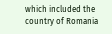which included the country of Romania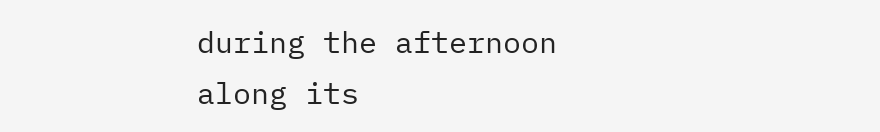during the afternoon along its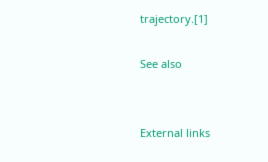trajectory.[1]

See also


External links